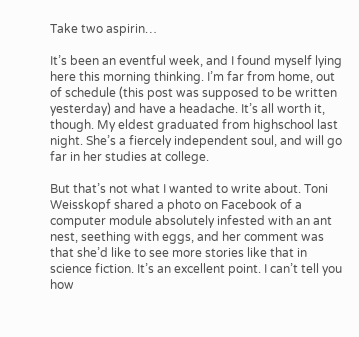Take two aspirin…

It’s been an eventful week, and I found myself lying here this morning thinking. I’m far from home, out of schedule (this post was supposed to be written yesterday) and have a headache. It’s all worth it, though. My eldest graduated from highschool last night. She’s a fiercely independent soul, and will go far in her studies at college.

But that’s not what I wanted to write about. Toni Weisskopf shared a photo on Facebook of a computer module absolutely infested with an ant nest, seething with eggs, and her comment was that she’d like to see more stories like that in science fiction. It’s an excellent point. I can’t tell you how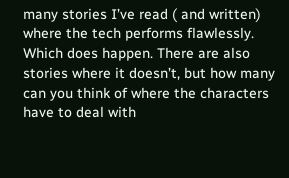many stories I’ve read ( and written) where the tech performs flawlessly. Which does happen. There are also stories where it doesn’t, but how many can you think of where the characters have to deal with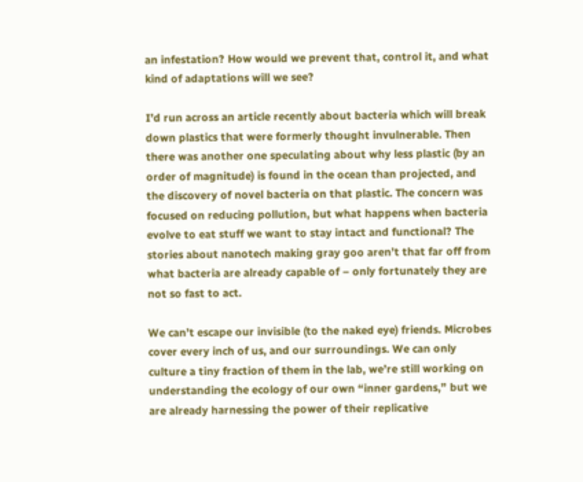an infestation? How would we prevent that, control it, and what kind of adaptations will we see?

I’d run across an article recently about bacteria which will break down plastics that were formerly thought invulnerable. Then there was another one speculating about why less plastic (by an order of magnitude) is found in the ocean than projected, and the discovery of novel bacteria on that plastic. The concern was focused on reducing pollution, but what happens when bacteria evolve to eat stuff we want to stay intact and functional? The stories about nanotech making gray goo aren’t that far off from what bacteria are already capable of – only fortunately they are not so fast to act.

We can’t escape our invisible (to the naked eye) friends. Microbes cover every inch of us, and our surroundings. We can only culture a tiny fraction of them in the lab, we’re still working on understanding the ecology of our own “inner gardens,” but we are already harnessing the power of their replicative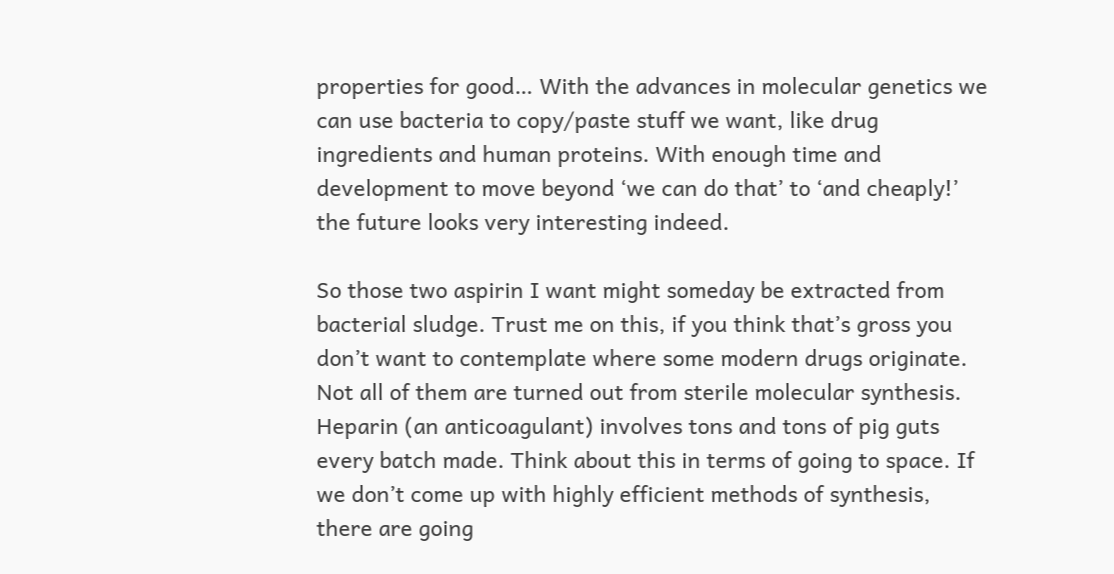properties for good… With the advances in molecular genetics we can use bacteria to copy/paste stuff we want, like drug ingredients and human proteins. With enough time and development to move beyond ‘we can do that’ to ‘and cheaply!’ the future looks very interesting indeed.

So those two aspirin I want might someday be extracted from bacterial sludge. Trust me on this, if you think that’s gross you don’t want to contemplate where some modern drugs originate. Not all of them are turned out from sterile molecular synthesis. Heparin (an anticoagulant) involves tons and tons of pig guts every batch made. Think about this in terms of going to space. If we don’t come up with highly efficient methods of synthesis, there are going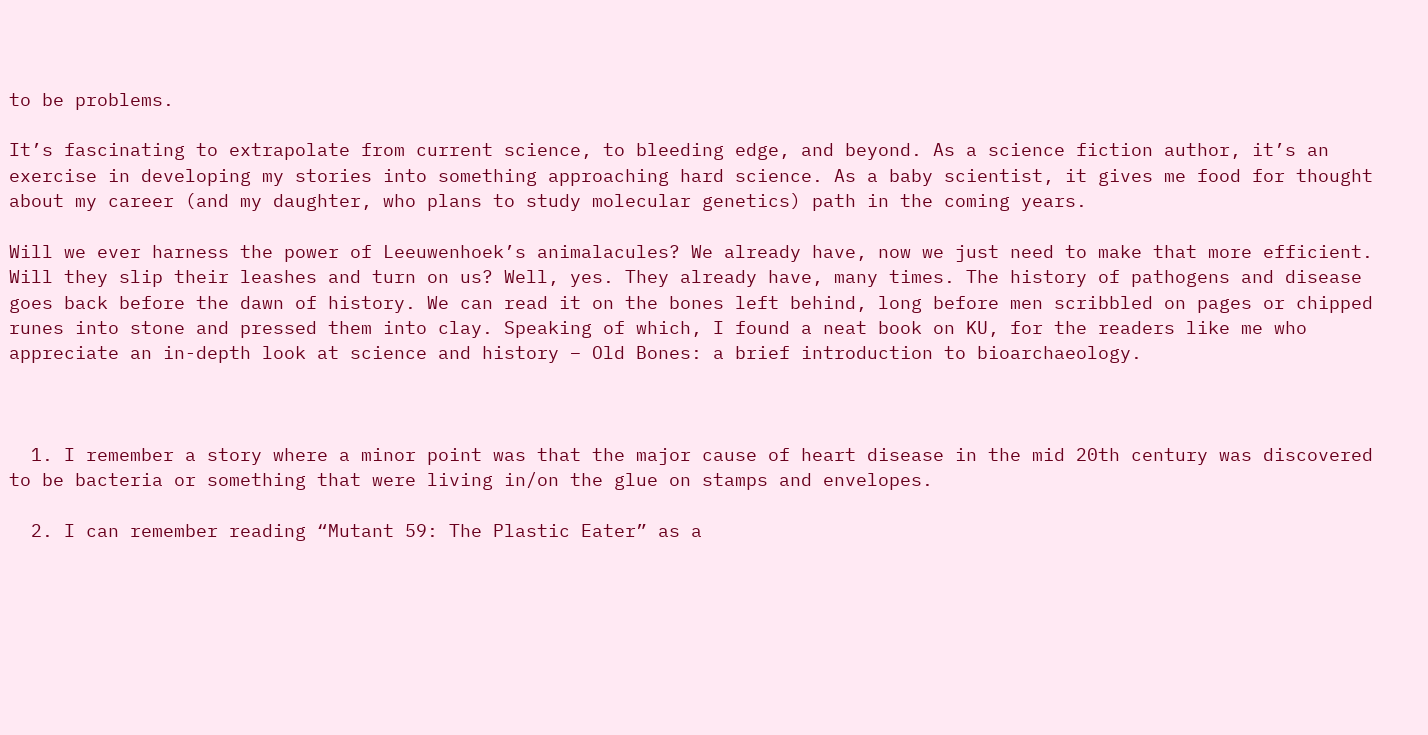to be problems.

It’s fascinating to extrapolate from current science, to bleeding edge, and beyond. As a science fiction author, it’s an exercise in developing my stories into something approaching hard science. As a baby scientist, it gives me food for thought about my career (and my daughter, who plans to study molecular genetics) path in the coming years.

Will we ever harness the power of Leeuwenhoek’s animalacules? We already have, now we just need to make that more efficient. Will they slip their leashes and turn on us? Well, yes. They already have, many times. The history of pathogens and disease goes back before the dawn of history. We can read it on the bones left behind, long before men scribbled on pages or chipped runes into stone and pressed them into clay. Speaking of which, I found a neat book on KU, for the readers like me who appreciate an in-depth look at science and history – Old Bones: a brief introduction to bioarchaeology.



  1. I remember a story where a minor point was that the major cause of heart disease in the mid 20th century was discovered to be bacteria or something that were living in/on the glue on stamps and envelopes.

  2. I can remember reading “Mutant 59: The Plastic Eater” as a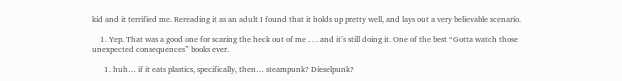kid and it terrified me. Rereading it as an adult I found that it holds up pretty well, and lays out a very believable scenario.

    1. Yep. That was a good one for scaring the heck out of me . . . and it’s still doing it. One of the best “Gotta watch those unexpected consequences” books ever.

      1. huh… if it eats plastics, specifically, then… steampunk? Dieselpunk?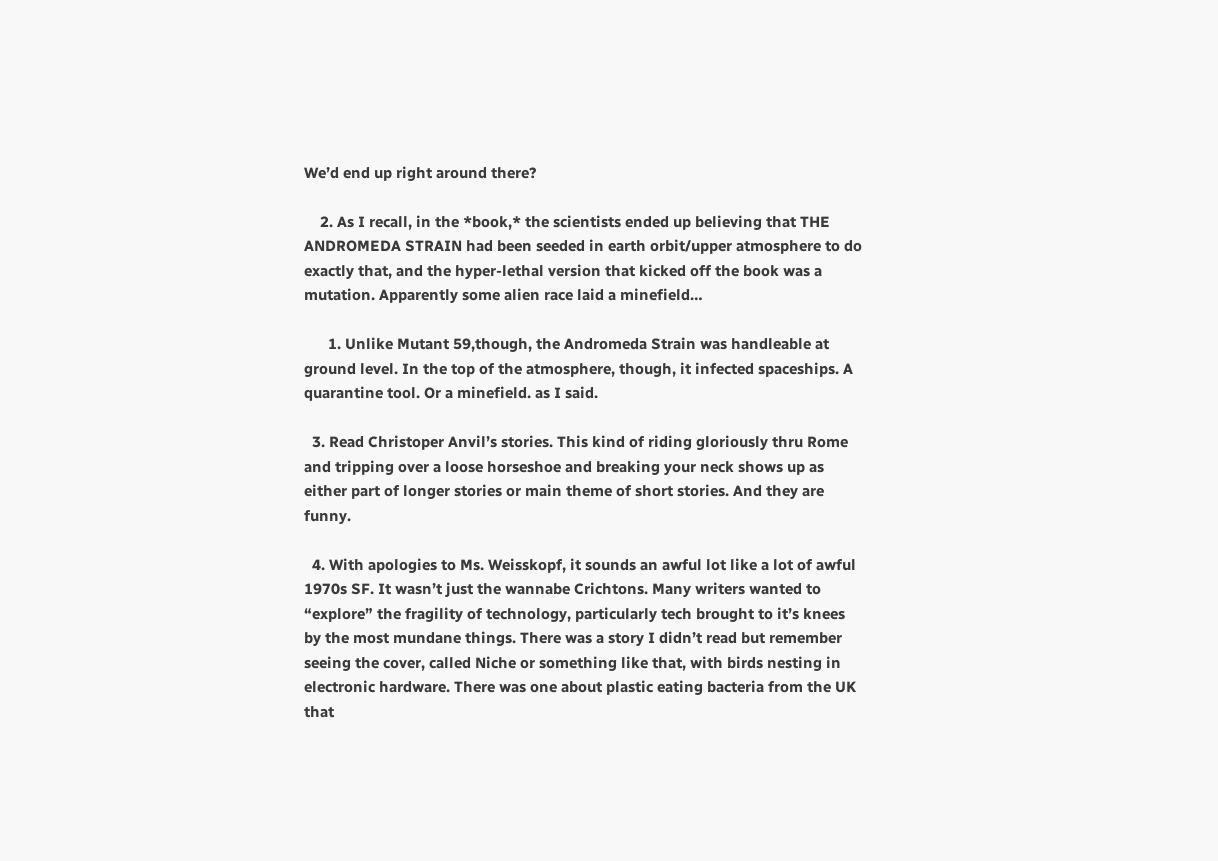We’d end up right around there?

    2. As I recall, in the *book,* the scientists ended up believing that THE ANDROMEDA STRAIN had been seeded in earth orbit/upper atmosphere to do exactly that, and the hyper-lethal version that kicked off the book was a mutation. Apparently some alien race laid a minefield…

      1. Unlike Mutant 59,though, the Andromeda Strain was handleable at ground level. In the top of the atmosphere, though, it infected spaceships. A quarantine tool. Or a minefield. as I said.

  3. Read Christoper Anvil’s stories. This kind of riding gloriously thru Rome and tripping over a loose horseshoe and breaking your neck shows up as either part of longer stories or main theme of short stories. And they are funny.

  4. With apologies to Ms. Weisskopf, it sounds an awful lot like a lot of awful 1970s SF. It wasn’t just the wannabe Crichtons. Many writers wanted to “explore” the fragility of technology, particularly tech brought to it’s knees by the most mundane things. There was a story I didn’t read but remember seeing the cover, called Niche or something like that, with birds nesting in electronic hardware. There was one about plastic eating bacteria from the UK that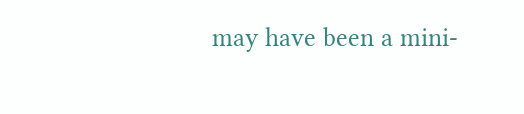may have been a mini-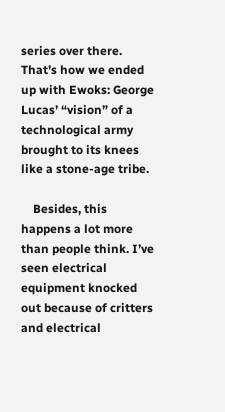series over there. That’s how we ended up with Ewoks: George Lucas’ “vision” of a technological army brought to its knees like a stone-age tribe.

    Besides, this happens a lot more than people think. I’ve seen electrical equipment knocked out because of critters and electrical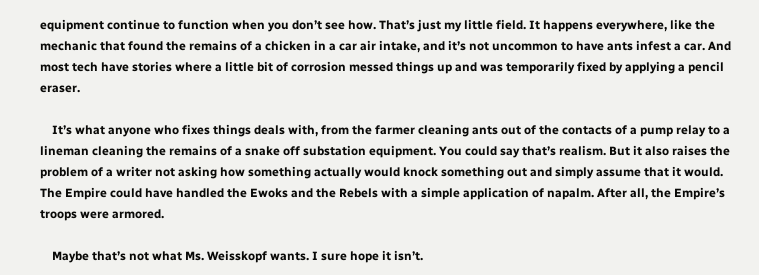equipment continue to function when you don’t see how. That’s just my little field. It happens everywhere, like the mechanic that found the remains of a chicken in a car air intake, and it’s not uncommon to have ants infest a car. And most tech have stories where a little bit of corrosion messed things up and was temporarily fixed by applying a pencil eraser.

    It’s what anyone who fixes things deals with, from the farmer cleaning ants out of the contacts of a pump relay to a lineman cleaning the remains of a snake off substation equipment. You could say that’s realism. But it also raises the problem of a writer not asking how something actually would knock something out and simply assume that it would. The Empire could have handled the Ewoks and the Rebels with a simple application of napalm. After all, the Empire’s troops were armored.

    Maybe that’s not what Ms. Weisskopf wants. I sure hope it isn’t.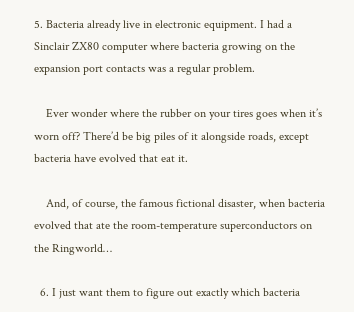5. Bacteria already live in electronic equipment. I had a Sinclair ZX80 computer where bacteria growing on the expansion port contacts was a regular problem.

    Ever wonder where the rubber on your tires goes when it’s worn off? There’d be big piles of it alongside roads, except bacteria have evolved that eat it.

    And, of course, the famous fictional disaster, when bacteria evolved that ate the room-temperature superconductors on the Ringworld…

  6. I just want them to figure out exactly which bacteria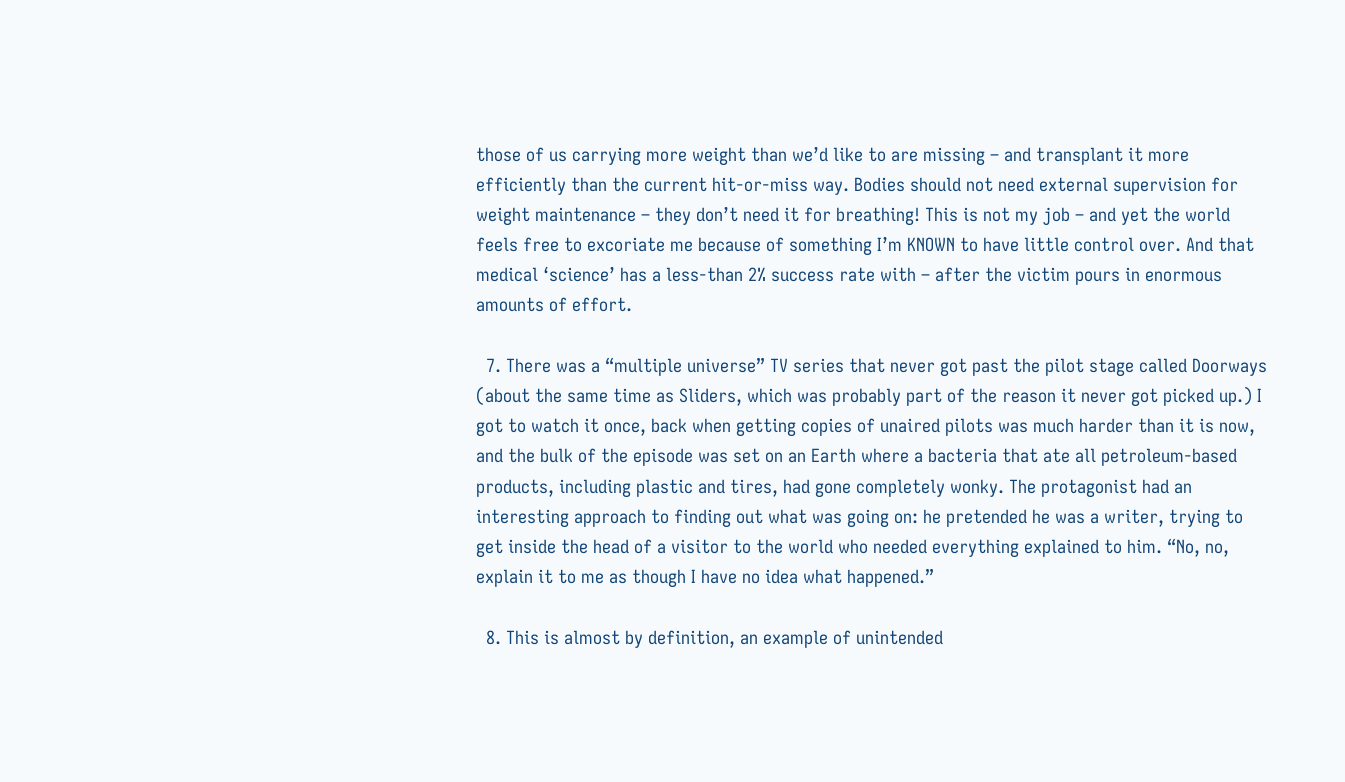those of us carrying more weight than we’d like to are missing – and transplant it more efficiently than the current hit-or-miss way. Bodies should not need external supervision for weight maintenance – they don’t need it for breathing! This is not my job – and yet the world feels free to excoriate me because of something I’m KNOWN to have little control over. And that medical ‘science’ has a less-than 2% success rate with – after the victim pours in enormous amounts of effort.

  7. There was a “multiple universe” TV series that never got past the pilot stage called Doorways (about the same time as Sliders, which was probably part of the reason it never got picked up.) I got to watch it once, back when getting copies of unaired pilots was much harder than it is now, and the bulk of the episode was set on an Earth where a bacteria that ate all petroleum-based products, including plastic and tires, had gone completely wonky. The protagonist had an interesting approach to finding out what was going on: he pretended he was a writer, trying to get inside the head of a visitor to the world who needed everything explained to him. “No, no, explain it to me as though I have no idea what happened.”

  8. This is almost by definition, an example of unintended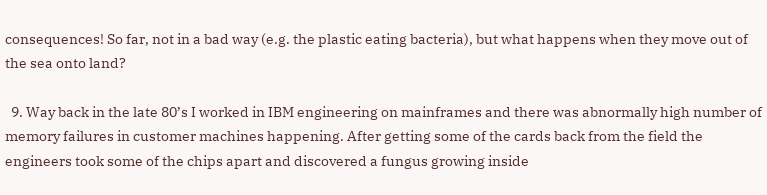consequences! So far, not in a bad way (e.g. the plastic eating bacteria), but what happens when they move out of the sea onto land?

  9. Way back in the late 80’s I worked in IBM engineering on mainframes and there was abnormally high number of memory failures in customer machines happening. After getting some of the cards back from the field the engineers took some of the chips apart and discovered a fungus growing inside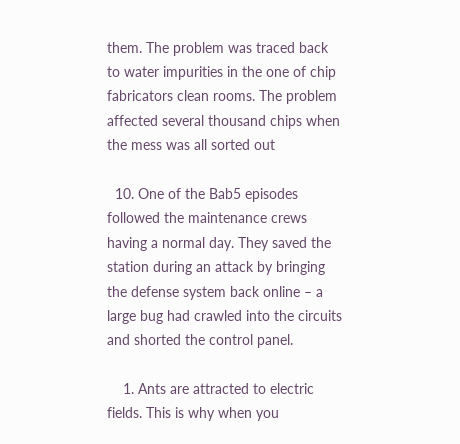them. The problem was traced back to water impurities in the one of chip fabricators clean rooms. The problem affected several thousand chips when the mess was all sorted out

  10. One of the Bab5 episodes followed the maintenance crews having a normal day. They saved the station during an attack by bringing the defense system back online – a large bug had crawled into the circuits and shorted the control panel.

    1. Ants are attracted to electric fields. This is why when you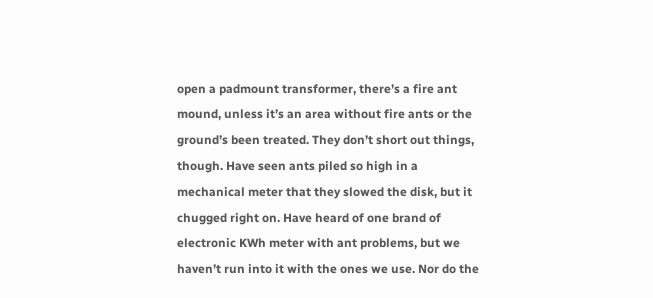open a padmount transformer, there’s a fire ant mound, unless it’s an area without fire ants or the ground’s been treated. They don’t short out things, though. Have seen ants piled so high in a mechanical meter that they slowed the disk, but it chugged right on. Have heard of one brand of electronic KWh meter with ant problems, but we haven’t run into it with the ones we use. Nor do the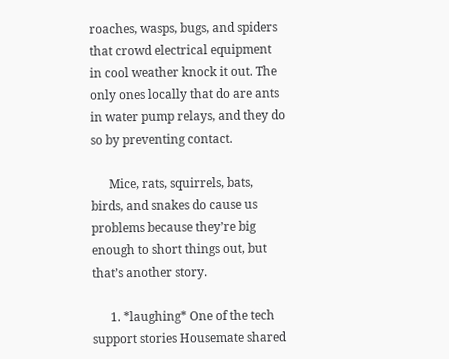roaches, wasps, bugs, and spiders that crowd electrical equipment in cool weather knock it out. The only ones locally that do are ants in water pump relays, and they do so by preventing contact.

      Mice, rats, squirrels, bats, birds, and snakes do cause us problems because they’re big enough to short things out, but that’s another story.

      1. *laughing* One of the tech support stories Housemate shared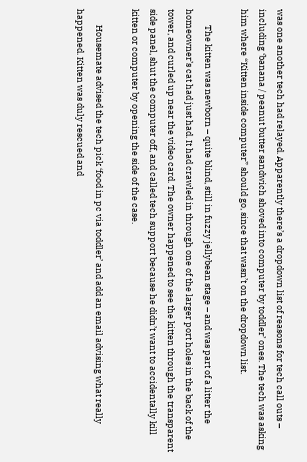was one another tech had relayed. Apparently there’s a dropdown list of reasons for tech call outs – including ‘banana / peanut butter sandwich shoved into computer by toddler’ ones. The tech was asking him where “Kitten inside computer” should go, since that wasn’t on the dropdown list.

        The kitten was newborn – quite blind, still in fuzzy jellybean stage – and was part of a litter the homeowner’s cat had just had. It had crawled in through one of the larger port holes in the back of the tower, and curled up near the video card. The owner happened to see the kitten through the transparent side panel, shut the computer off, and called tech support because he didn’t want to accidentally kill kitten or computer by opening the side of the case.

        Housemate advised the tech pick ‘food in pc via toddler’ and add an email advising what really happened. Kitten was duly rescued and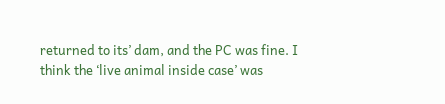returned to its’ dam, and the PC was fine. I think the ‘live animal inside case’ was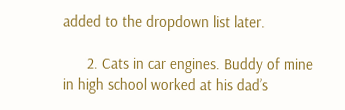added to the dropdown list later.

      2. Cats in car engines. Buddy of mine in high school worked at his dad’s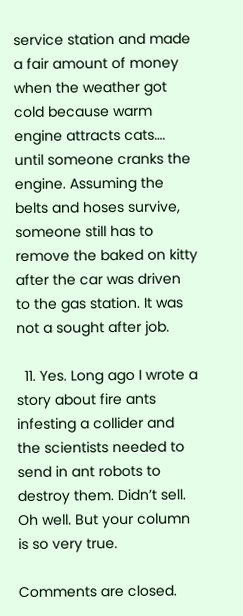service station and made a fair amount of money when the weather got cold because warm engine attracts cats…. until someone cranks the engine. Assuming the belts and hoses survive, someone still has to remove the baked on kitty after the car was driven to the gas station. It was not a sought after job.

  11. Yes. Long ago I wrote a story about fire ants infesting a collider and the scientists needed to send in ant robots to destroy them. Didn’t sell. Oh well. But your column is so very true.

Comments are closed.